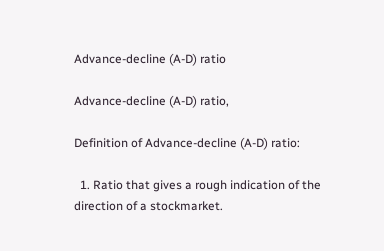Advance-decline (A-D) ratio

Advance-decline (A-D) ratio,

Definition of Advance-decline (A-D) ratio:

  1. Ratio that gives a rough indication of the direction of a stockmarket.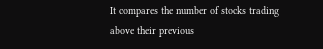It compares the number of stocks trading above their previous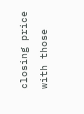closing price with those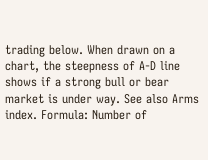trading below. When drawn on a chart, the steepness of A-D line shows if a strong bull or bear market is under way. See also Arms index. Formula: Number of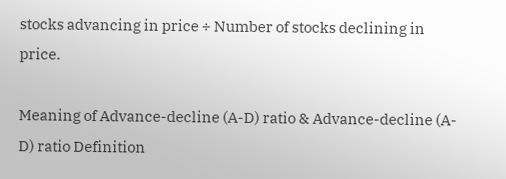stocks advancing in price ÷ Number of stocks declining in price.

Meaning of Advance-decline (A-D) ratio & Advance-decline (A-D) ratio Definition